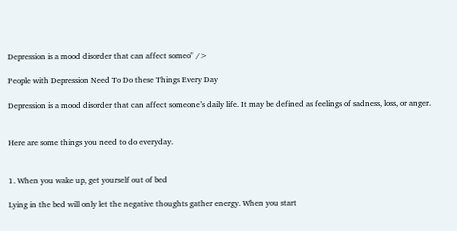Depression is a mood disorder that can affect someo" />

People with Depression Need To Do these Things Every Day

Depression is a mood disorder that can affect someone’s daily life. It may be defined as feelings of sadness, loss, or anger.


Here are some things you need to do everyday.


1. When you wake up, get yourself out of bed

Lying in the bed will only let the negative thoughts gather energy. When you start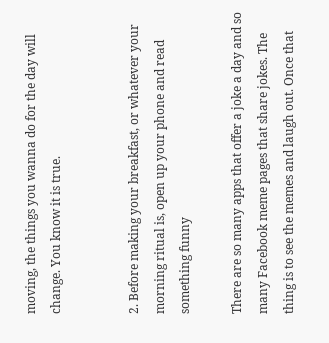moving, the things you wanna do for the day will change. You know it is true.


2. Before making your breakfast, or whatever your morning ritual is, open up your phone and read something funny

There are so many apps that offer a joke a day and so many Facebook meme pages that share jokes. The thing is to see the memes and laugh out. Once that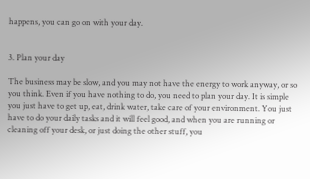happens, you can go on with your day.


3. Plan your day

The business may be slow, and you may not have the energy to work anyway, or so you think. Even if you have nothing to do, you need to plan your day. It is simple you just have to get up, eat, drink water, take care of your environment. You just have to do your daily tasks and it will feel good, and when you are running or cleaning off your desk, or just doing the other stuff, you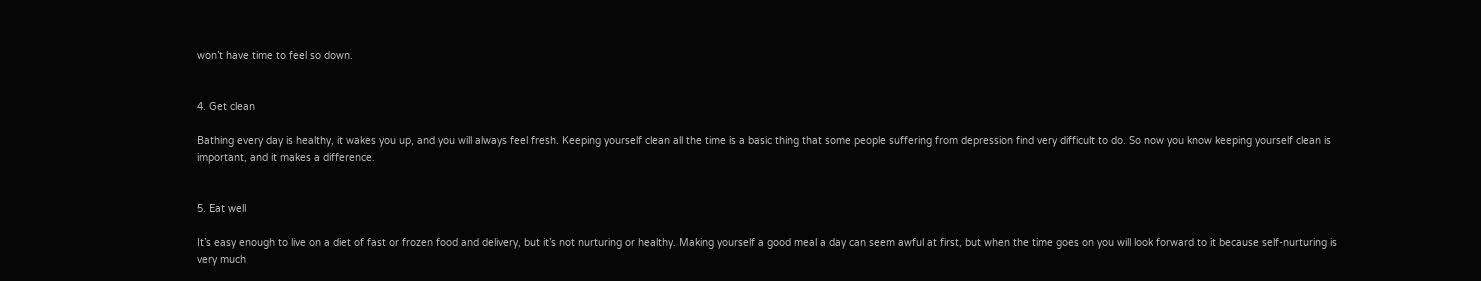won’t have time to feel so down.


4. Get clean

Bathing every day is healthy, it wakes you up, and you will always feel fresh. Keeping yourself clean all the time is a basic thing that some people suffering from depression find very difficult to do. So now you know keeping yourself clean is important, and it makes a difference.


5. Eat well

It’s easy enough to live on a diet of fast or frozen food and delivery, but it’s not nurturing or healthy. Making yourself a good meal a day can seem awful at first, but when the time goes on you will look forward to it because self-nurturing is very much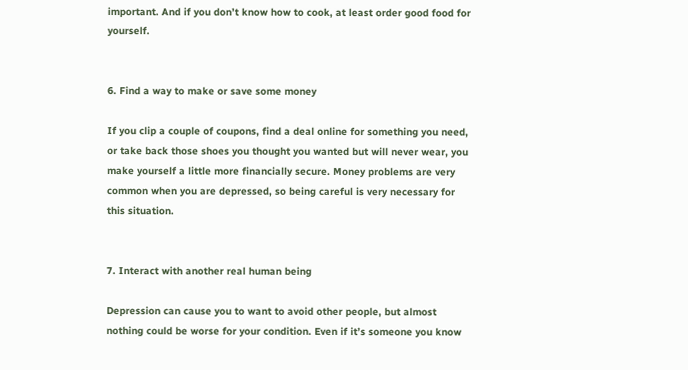important. And if you don’t know how to cook, at least order good food for yourself.


6. Find a way to make or save some money

If you clip a couple of coupons, find a deal online for something you need, or take back those shoes you thought you wanted but will never wear, you make yourself a little more financially secure. Money problems are very common when you are depressed, so being careful is very necessary for this situation.


7. Interact with another real human being

Depression can cause you to want to avoid other people, but almost nothing could be worse for your condition. Even if it’s someone you know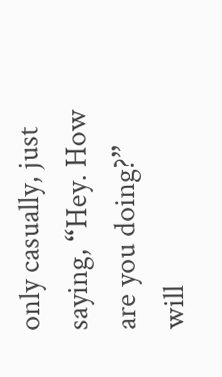only casually, just saying, “Hey. How are you doing?” will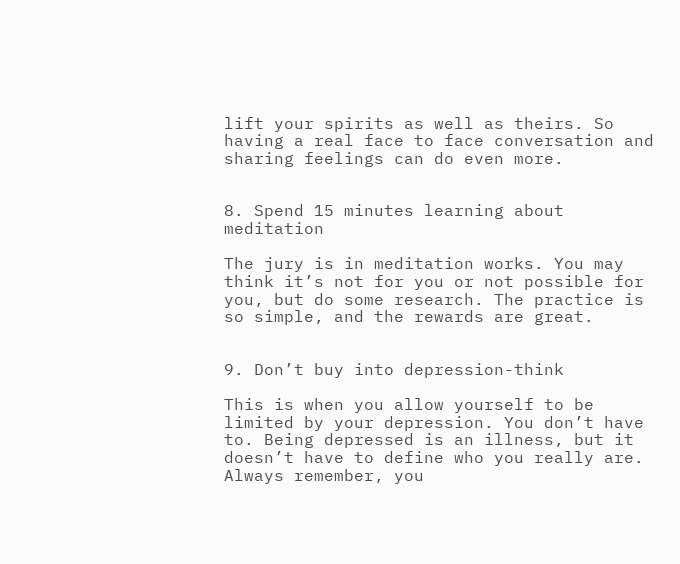lift your spirits as well as theirs. So having a real face to face conversation and sharing feelings can do even more.


8. Spend 15 minutes learning about meditation

The jury is in meditation works. You may think it’s not for you or not possible for you, but do some research. The practice is so simple, and the rewards are great.


9. Don’t buy into depression-think

This is when you allow yourself to be limited by your depression. You don’t have to. Being depressed is an illness, but it doesn’t have to define who you really are. Always remember, you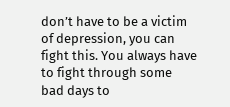don’t have to be a victim of depression, you can fight this. You always have to fight through some bad days to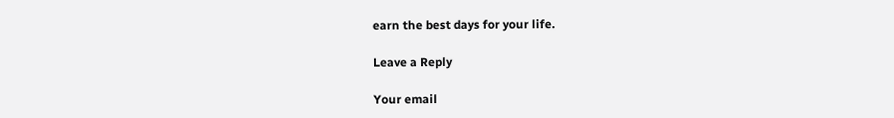earn the best days for your life.

Leave a Reply

Your email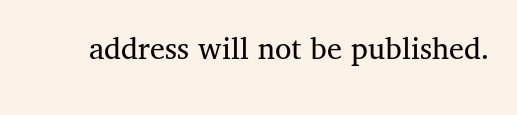address will not be published.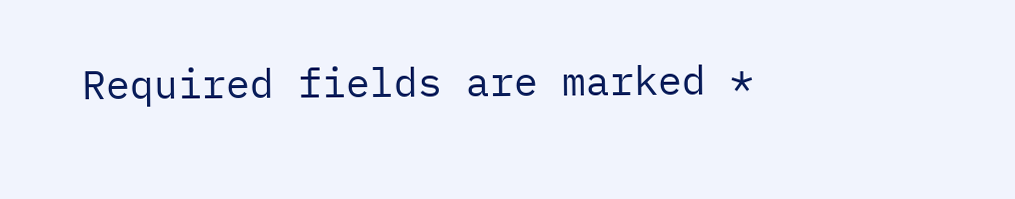Required fields are marked *